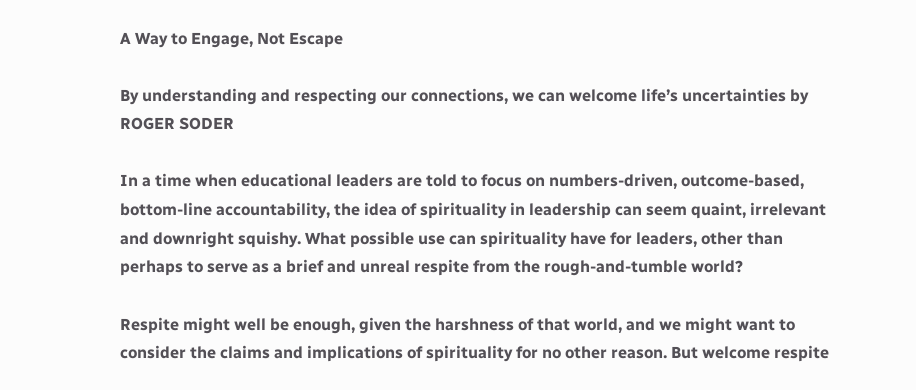A Way to Engage, Not Escape

By understanding and respecting our connections, we can welcome life’s uncertainties by ROGER SODER

In a time when educational leaders are told to focus on numbers-driven, outcome-based, bottom-line accountability, the idea of spirituality in leadership can seem quaint, irrelevant and downright squishy. What possible use can spirituality have for leaders, other than perhaps to serve as a brief and unreal respite from the rough-and-tumble world?

Respite might well be enough, given the harshness of that world, and we might want to consider the claims and implications of spirituality for no other reason. But welcome respite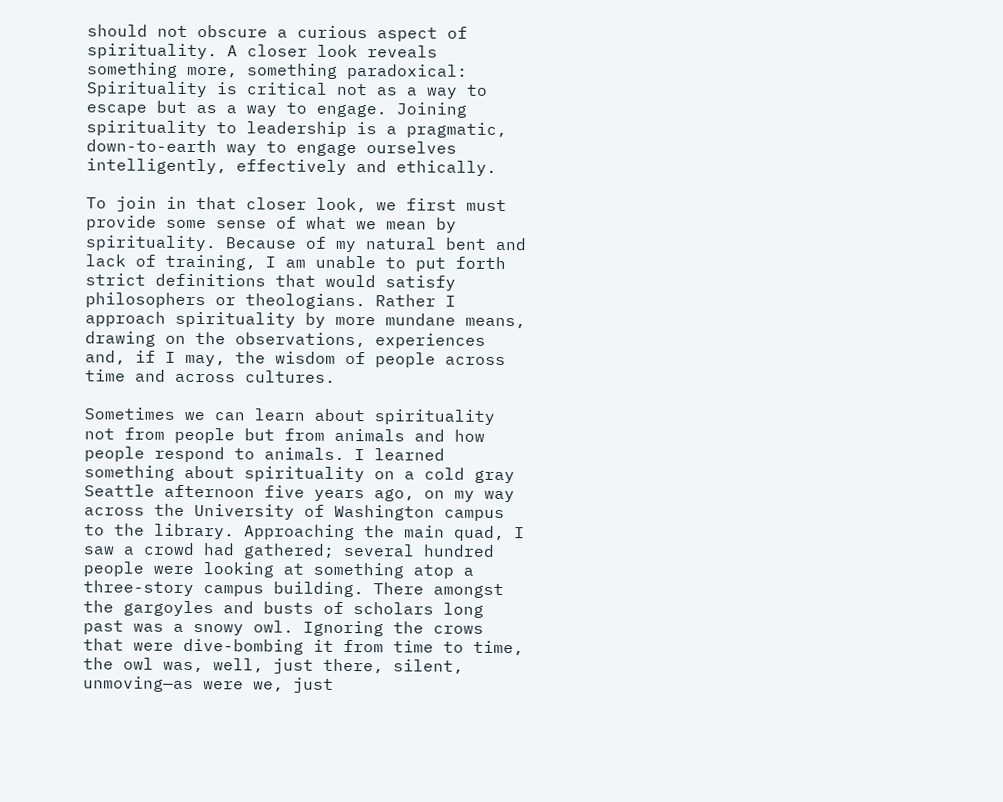should not obscure a curious aspect of spirituality. A closer look reveals something more, something paradoxical: Spirituality is critical not as a way to escape but as a way to engage. Joining spirituality to leadership is a pragmatic, down-to-earth way to engage ourselves intelligently, effectively and ethically.

To join in that closer look, we first must provide some sense of what we mean by spirituality. Because of my natural bent and lack of training, I am unable to put forth strict definitions that would satisfy philosophers or theologians. Rather I approach spirituality by more mundane means, drawing on the observations, experiences and, if I may, the wisdom of people across time and across cultures.

Sometimes we can learn about spirituality not from people but from animals and how people respond to animals. I learned something about spirituality on a cold gray Seattle afternoon five years ago, on my way across the University of Washington campus to the library. Approaching the main quad, I saw a crowd had gathered; several hundred people were looking at something atop a three-story campus building. There amongst the gargoyles and busts of scholars long past was a snowy owl. Ignoring the crows that were dive-bombing it from time to time, the owl was, well, just there, silent, unmoving—as were we, just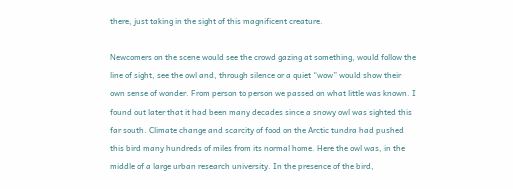there, just taking in the sight of this magnificent creature.

Newcomers on the scene would see the crowd gazing at something, would follow the line of sight, see the owl and, through silence or a quiet “wow” would show their own sense of wonder. From person to person we passed on what little was known. I found out later that it had been many decades since a snowy owl was sighted this far south. Climate change and scarcity of food on the Arctic tundra had pushed this bird many hundreds of miles from its normal home. Here the owl was, in the middle of a large urban research university. In the presence of the bird,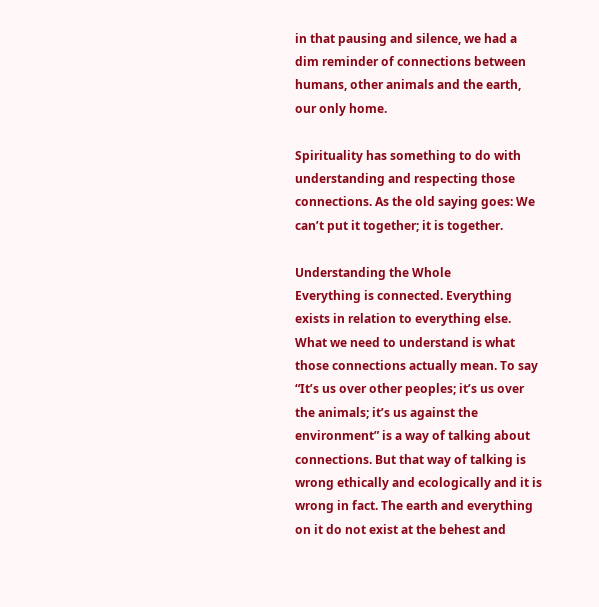in that pausing and silence, we had a dim reminder of connections between humans, other animals and the earth, our only home.

Spirituality has something to do with understanding and respecting those connections. As the old saying goes: We can’t put it together; it is together.

Understanding the Whole
Everything is connected. Everything exists in relation to everything else. What we need to understand is what those connections actually mean. To say “It’s us over other peoples; it’s us over the animals; it’s us against the environment” is a way of talking about connections. But that way of talking is wrong ethically and ecologically and it is wrong in fact. The earth and everything on it do not exist at the behest and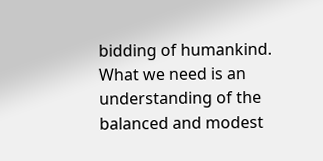bidding of humankind. What we need is an understanding of the balanced and modest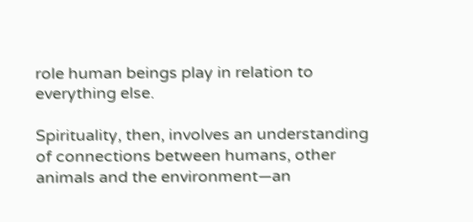role human beings play in relation to everything else.

Spirituality, then, involves an understanding of connections between humans, other animals and the environment—an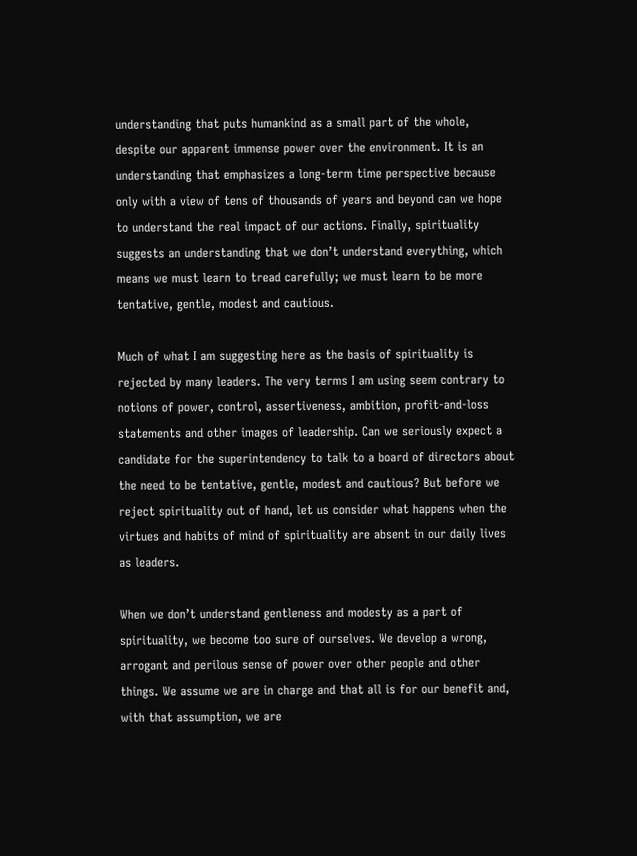understanding that puts humankind as a small part of the whole, despite our apparent immense power over the environment. It is an understanding that emphasizes a long-term time perspective because only with a view of tens of thousands of years and beyond can we hope to understand the real impact of our actions. Finally, spirituality suggests an understanding that we don’t understand everything, which means we must learn to tread carefully; we must learn to be more tentative, gentle, modest and cautious.

Much of what I am suggesting here as the basis of spirituality is rejected by many leaders. The very terms I am using seem contrary to notions of power, control, assertiveness, ambition, profit-and-loss statements and other images of leadership. Can we seriously expect a candidate for the superintendency to talk to a board of directors about the need to be tentative, gentle, modest and cautious? But before we reject spirituality out of hand, let us consider what happens when the virtues and habits of mind of spirituality are absent in our daily lives as leaders.

When we don’t understand gentleness and modesty as a part of spirituality, we become too sure of ourselves. We develop a wrong, arrogant and perilous sense of power over other people and other things. We assume we are in charge and that all is for our benefit and, with that assumption, we are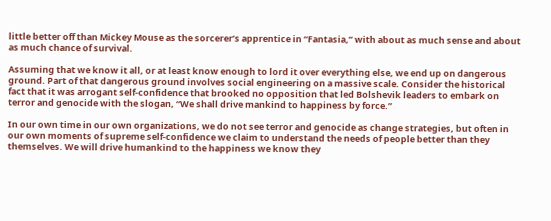little better off than Mickey Mouse as the sorcerer’s apprentice in “Fantasia,” with about as much sense and about as much chance of survival.

Assuming that we know it all, or at least know enough to lord it over everything else, we end up on dangerous ground. Part of that dangerous ground involves social engineering on a massive scale. Consider the historical fact that it was arrogant self-confidence that brooked no opposition that led Bolshevik leaders to embark on terror and genocide with the slogan, “We shall drive mankind to happiness by force.”

In our own time in our own organizations, we do not see terror and genocide as change strategies, but often in our own moments of supreme self-confidence we claim to understand the needs of people better than they themselves. We will drive humankind to the happiness we know they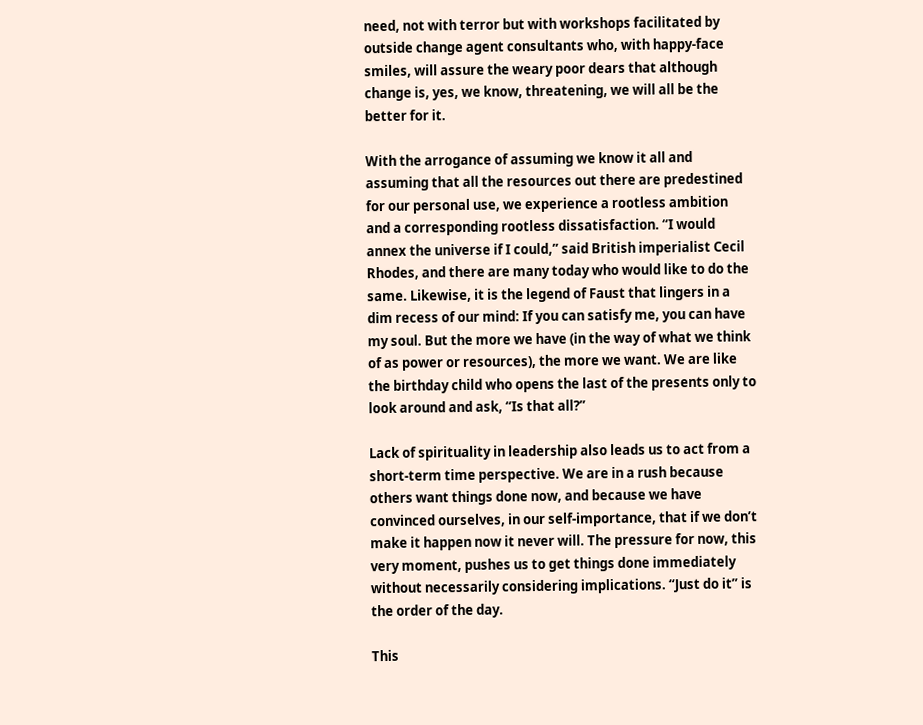need, not with terror but with workshops facilitated by outside change agent consultants who, with happy-face smiles, will assure the weary poor dears that although change is, yes, we know, threatening, we will all be the better for it.

With the arrogance of assuming we know it all and assuming that all the resources out there are predestined for our personal use, we experience a rootless ambition and a corresponding rootless dissatisfaction. “I would annex the universe if I could,” said British imperialist Cecil Rhodes, and there are many today who would like to do the same. Likewise, it is the legend of Faust that lingers in a dim recess of our mind: If you can satisfy me, you can have my soul. But the more we have (in the way of what we think of as power or resources), the more we want. We are like the birthday child who opens the last of the presents only to look around and ask, “Is that all?”

Lack of spirituality in leadership also leads us to act from a short-term time perspective. We are in a rush because others want things done now, and because we have convinced ourselves, in our self-importance, that if we don’t make it happen now it never will. The pressure for now, this very moment, pushes us to get things done immediately without necessarily considering implications. “Just do it” is the order of the day.

This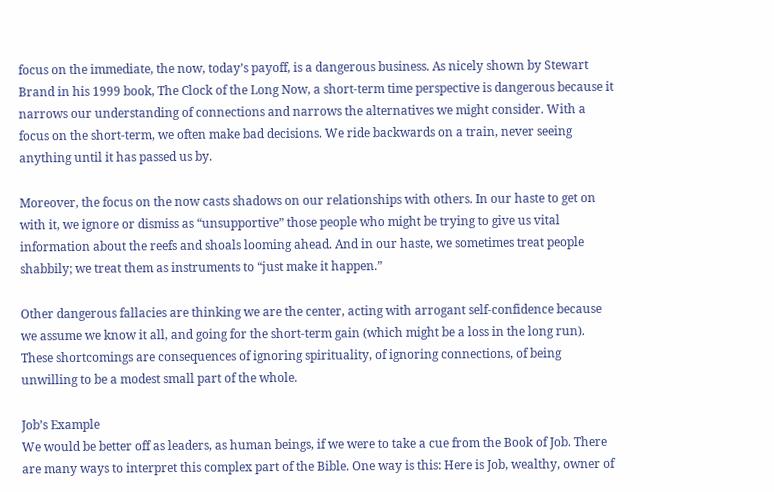focus on the immediate, the now, today’s payoff, is a dangerous business. As nicely shown by Stewart Brand in his 1999 book, The Clock of the Long Now, a short-term time perspective is dangerous because it narrows our understanding of connections and narrows the alternatives we might consider. With a focus on the short-term, we often make bad decisions. We ride backwards on a train, never seeing anything until it has passed us by.

Moreover, the focus on the now casts shadows on our relationships with others. In our haste to get on with it, we ignore or dismiss as “unsupportive” those people who might be trying to give us vital information about the reefs and shoals looming ahead. And in our haste, we sometimes treat people shabbily; we treat them as instruments to “just make it happen.”

Other dangerous fallacies are thinking we are the center, acting with arrogant self-confidence because we assume we know it all, and going for the short-term gain (which might be a loss in the long run). These shortcomings are consequences of ignoring spirituality, of ignoring connections, of being unwilling to be a modest small part of the whole.

Job’s Example
We would be better off as leaders, as human beings, if we were to take a cue from the Book of Job. There are many ways to interpret this complex part of the Bible. One way is this: Here is Job, wealthy, owner of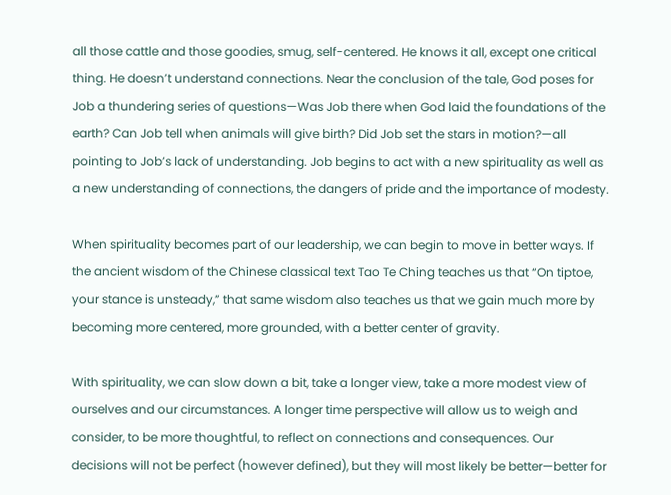all those cattle and those goodies, smug, self-centered. He knows it all, except one critical thing. He doesn’t understand connections. Near the conclusion of the tale, God poses for Job a thundering series of questions—Was Job there when God laid the foundations of the earth? Can Job tell when animals will give birth? Did Job set the stars in motion?—all pointing to Job’s lack of understanding. Job begins to act with a new spirituality as well as a new understanding of connections, the dangers of pride and the importance of modesty.

When spirituality becomes part of our leadership, we can begin to move in better ways. If the ancient wisdom of the Chinese classical text Tao Te Ching teaches us that “On tiptoe, your stance is unsteady,” that same wisdom also teaches us that we gain much more by becoming more centered, more grounded, with a better center of gravity.

With spirituality, we can slow down a bit, take a longer view, take a more modest view of ourselves and our circumstances. A longer time perspective will allow us to weigh and consider, to be more thoughtful, to reflect on connections and consequences. Our decisions will not be perfect (however defined), but they will most likely be better—better for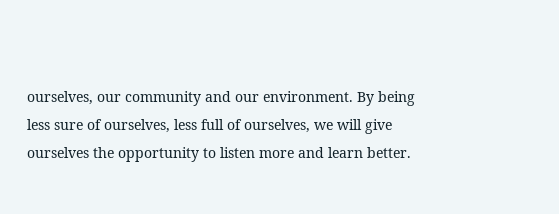ourselves, our community and our environment. By being less sure of ourselves, less full of ourselves, we will give ourselves the opportunity to listen more and learn better.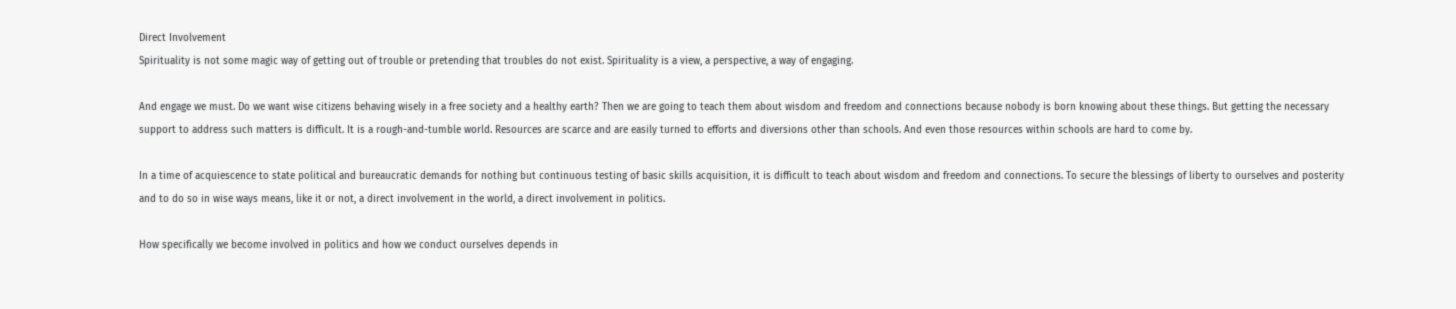Direct Involvement
Spirituality is not some magic way of getting out of trouble or pretending that troubles do not exist. Spirituality is a view, a perspective, a way of engaging.

And engage we must. Do we want wise citizens behaving wisely in a free society and a healthy earth? Then we are going to teach them about wisdom and freedom and connections because nobody is born knowing about these things. But getting the necessary support to address such matters is difficult. It is a rough-and-tumble world. Resources are scarce and are easily turned to efforts and diversions other than schools. And even those resources within schools are hard to come by.

In a time of acquiescence to state political and bureaucratic demands for nothing but continuous testing of basic skills acquisition, it is difficult to teach about wisdom and freedom and connections. To secure the blessings of liberty to ourselves and posterity and to do so in wise ways means, like it or not, a direct involvement in the world, a direct involvement in politics.

How specifically we become involved in politics and how we conduct ourselves depends in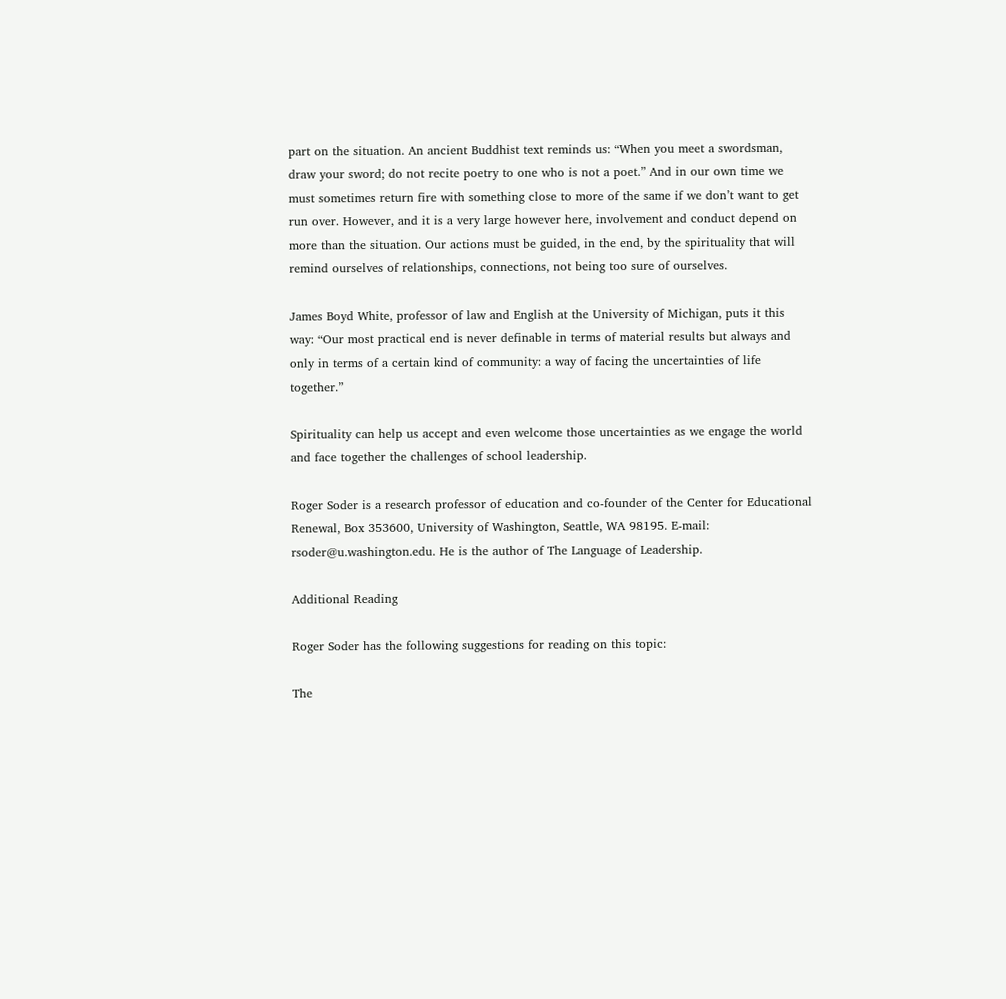part on the situation. An ancient Buddhist text reminds us: “When you meet a swordsman, draw your sword; do not recite poetry to one who is not a poet.” And in our own time we must sometimes return fire with something close to more of the same if we don’t want to get run over. However, and it is a very large however here, involvement and conduct depend on more than the situation. Our actions must be guided, in the end, by the spirituality that will remind ourselves of relationships, connections, not being too sure of ourselves.

James Boyd White, professor of law and English at the University of Michigan, puts it this way: “Our most practical end is never definable in terms of material results but always and only in terms of a certain kind of community: a way of facing the uncertainties of life together.”

Spirituality can help us accept and even welcome those uncertainties as we engage the world and face together the challenges of school leadership.

Roger Soder is a research professor of education and co-founder of the Center for Educational Renewal, Box 353600, University of Washington, Seattle, WA 98195. E-mail: rsoder@u.washington.edu. He is the author of The Language of Leadership.

Additional Reading

Roger Soder has the following suggestions for reading on this topic:

The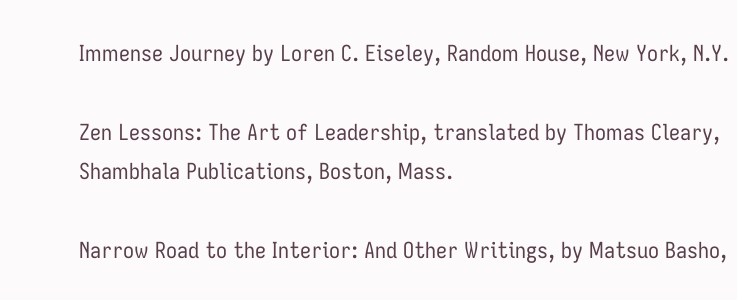Immense Journey by Loren C. Eiseley, Random House, New York, N.Y.

Zen Lessons: The Art of Leadership, translated by Thomas Cleary, Shambhala Publications, Boston, Mass.

Narrow Road to the Interior: And Other Writings, by Matsuo Basho,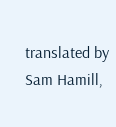translated by Sam Hamill,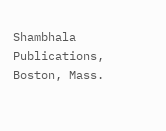Shambhala Publications, Boston, Mass.